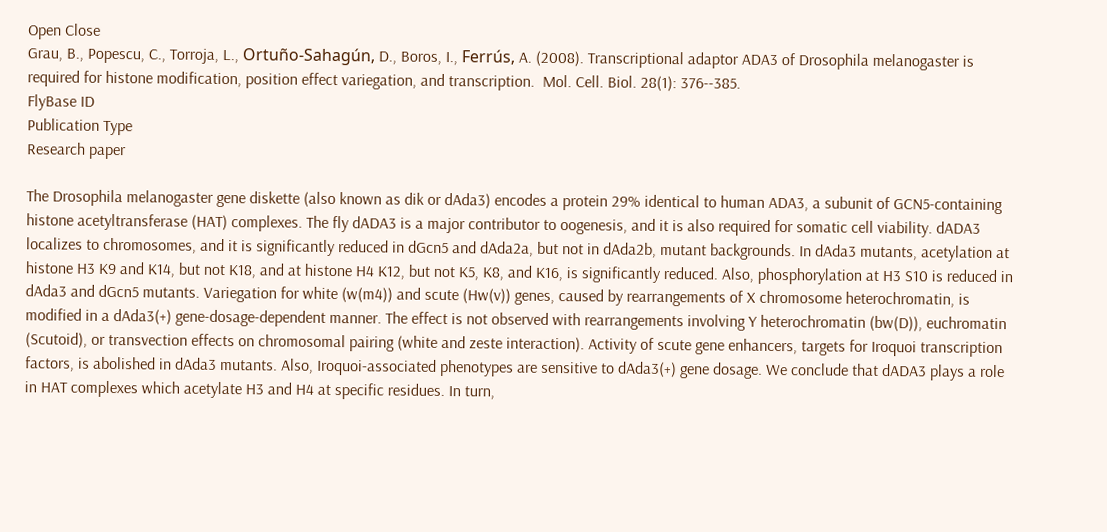Open Close
Grau, B., Popescu, C., Torroja, L., Ortuño-Sahagún, D., Boros, I., Ferrús, A. (2008). Transcriptional adaptor ADA3 of Drosophila melanogaster is required for histone modification, position effect variegation, and transcription.  Mol. Cell. Biol. 28(1): 376--385.
FlyBase ID
Publication Type
Research paper

The Drosophila melanogaster gene diskette (also known as dik or dAda3) encodes a protein 29% identical to human ADA3, a subunit of GCN5-containing histone acetyltransferase (HAT) complexes. The fly dADA3 is a major contributor to oogenesis, and it is also required for somatic cell viability. dADA3 localizes to chromosomes, and it is significantly reduced in dGcn5 and dAda2a, but not in dAda2b, mutant backgrounds. In dAda3 mutants, acetylation at histone H3 K9 and K14, but not K18, and at histone H4 K12, but not K5, K8, and K16, is significantly reduced. Also, phosphorylation at H3 S10 is reduced in dAda3 and dGcn5 mutants. Variegation for white (w(m4)) and scute (Hw(v)) genes, caused by rearrangements of X chromosome heterochromatin, is modified in a dAda3(+) gene-dosage-dependent manner. The effect is not observed with rearrangements involving Y heterochromatin (bw(D)), euchromatin (Scutoid), or transvection effects on chromosomal pairing (white and zeste interaction). Activity of scute gene enhancers, targets for Iroquoi transcription factors, is abolished in dAda3 mutants. Also, Iroquoi-associated phenotypes are sensitive to dAda3(+) gene dosage. We conclude that dADA3 plays a role in HAT complexes which acetylate H3 and H4 at specific residues. In turn,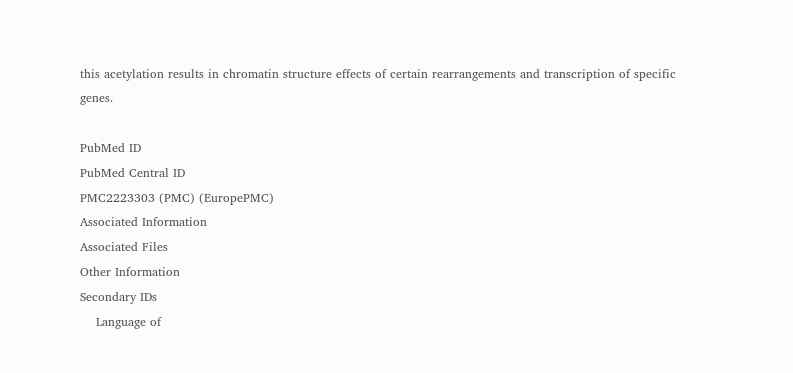this acetylation results in chromatin structure effects of certain rearrangements and transcription of specific genes.

PubMed ID
PubMed Central ID
PMC2223303 (PMC) (EuropePMC)
Associated Information
Associated Files
Other Information
Secondary IDs
    Language of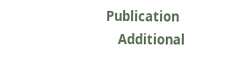Publication
    Additional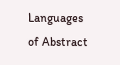Languages of Abstract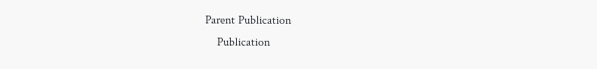Parent Publication
    Publication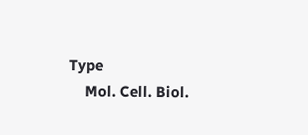Type
    Mol. Cell. Biol.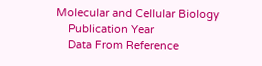Molecular and Cellular Biology
    Publication Year
    Data From Reference